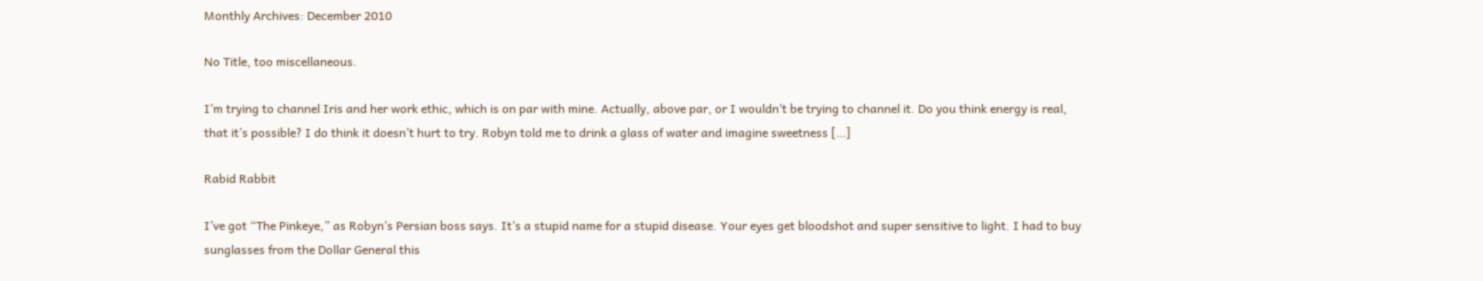Monthly Archives: December 2010

No Title, too miscellaneous.

I’m trying to channel Iris and her work ethic, which is on par with mine. Actually, above par, or I wouldn’t be trying to channel it. Do you think energy is real, that it’s possible? I do think it doesn’t hurt to try. Robyn told me to drink a glass of water and imagine sweetness […]

Rabid Rabbit

I’ve got “The Pinkeye,” as Robyn’s Persian boss says. It’s a stupid name for a stupid disease. Your eyes get bloodshot and super sensitive to light. I had to buy sunglasses from the Dollar General this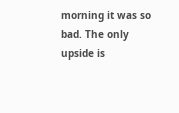morning it was so bad. The only upside is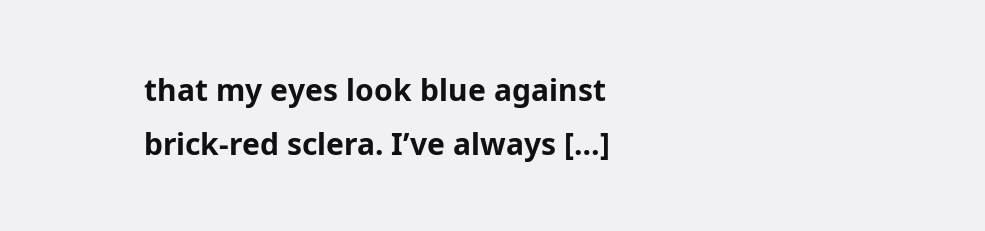that my eyes look blue against brick-red sclera. I’ve always […]